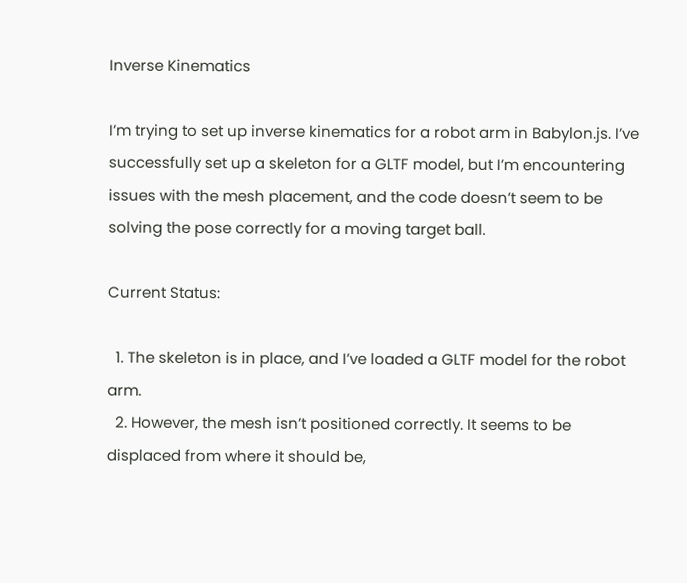Inverse Kinematics

I’m trying to set up inverse kinematics for a robot arm in Babylon.js. I’ve successfully set up a skeleton for a GLTF model, but I’m encountering issues with the mesh placement, and the code doesn’t seem to be solving the pose correctly for a moving target ball.

Current Status:

  1. The skeleton is in place, and I’ve loaded a GLTF model for the robot arm.
  2. However, the mesh isn’t positioned correctly. It seems to be displaced from where it should be,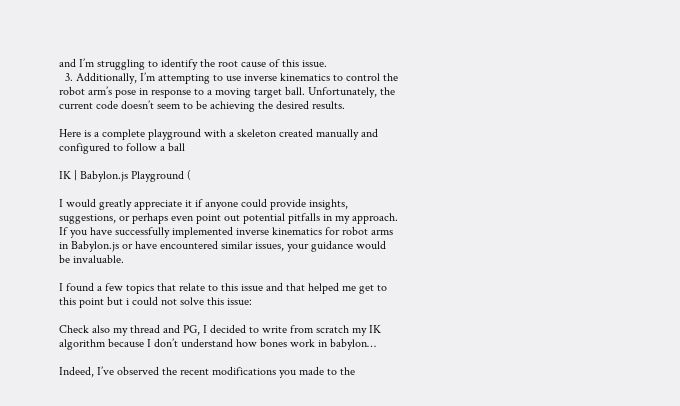and I’m struggling to identify the root cause of this issue.
  3. Additionally, I’m attempting to use inverse kinematics to control the robot arm’s pose in response to a moving target ball. Unfortunately, the current code doesn’t seem to be achieving the desired results.

Here is a complete playground with a skeleton created manually and configured to follow a ball

IK | Babylon.js Playground (

I would greatly appreciate it if anyone could provide insights, suggestions, or perhaps even point out potential pitfalls in my approach. If you have successfully implemented inverse kinematics for robot arms in Babylon.js or have encountered similar issues, your guidance would be invaluable.

I found a few topics that relate to this issue and that helped me get to this point but i could not solve this issue:

Check also my thread and PG, I decided to write from scratch my IK algorithm because I don’t understand how bones work in babylon…

Indeed, I’ve observed the recent modifications you made to the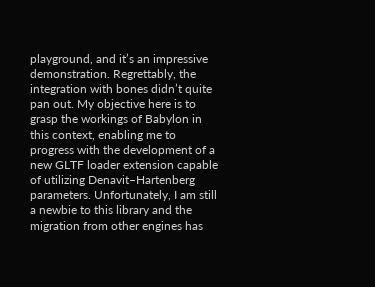playground, and it’s an impressive demonstration. Regrettably, the integration with bones didn’t quite pan out. My objective here is to grasp the workings of Babylon in this context, enabling me to progress with the development of a new GLTF loader extension capable of utilizing Denavit–Hartenberg parameters. Unfortunately, I am still a newbie to this library and the migration from other engines has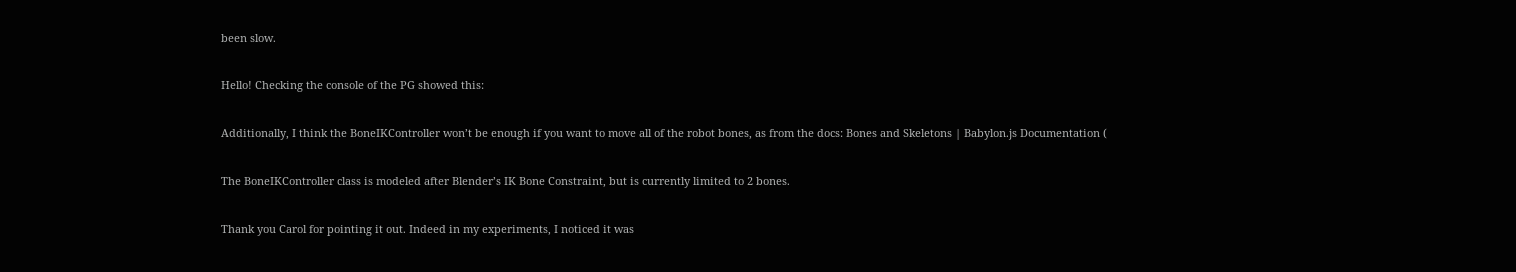been slow.

Hello! Checking the console of the PG showed this:

Additionally, I think the BoneIKController won’t be enough if you want to move all of the robot bones, as from the docs: Bones and Skeletons | Babylon.js Documentation (

The BoneIKController class is modeled after Blender’s IK Bone Constraint, but is currently limited to 2 bones.

Thank you Carol for pointing it out. Indeed in my experiments, I noticed it was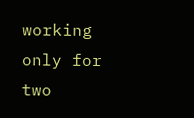working only for two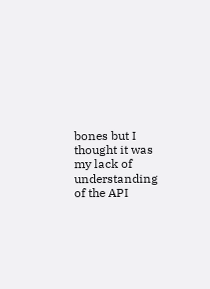bones but I thought it was my lack of understanding of the API